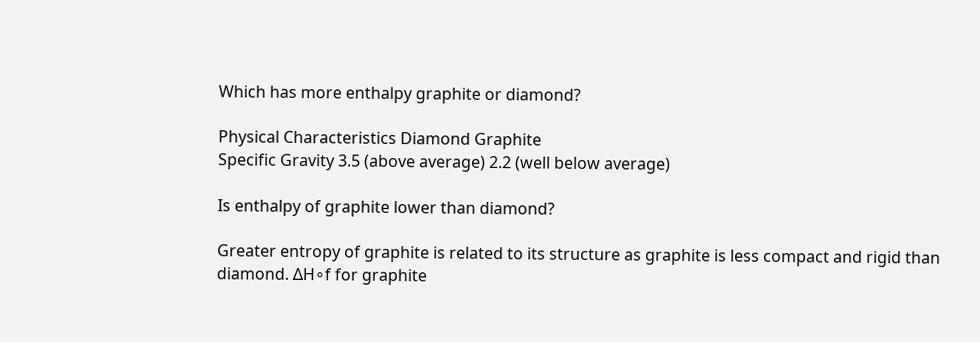Which has more enthalpy graphite or diamond?

Physical Characteristics Diamond Graphite
Specific Gravity 3.5 (above average) 2.2 (well below average)

Is enthalpy of graphite lower than diamond?

Greater entropy of graphite is related to its structure as graphite is less compact and rigid than diamond. ΔH∘f for graphite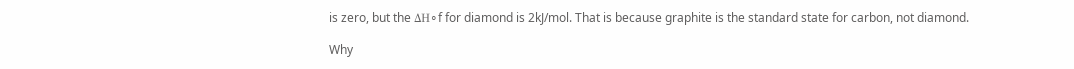is zero, but the ΔH∘f for diamond is 2kJ/mol. That is because graphite is the standard state for carbon, not diamond.

Why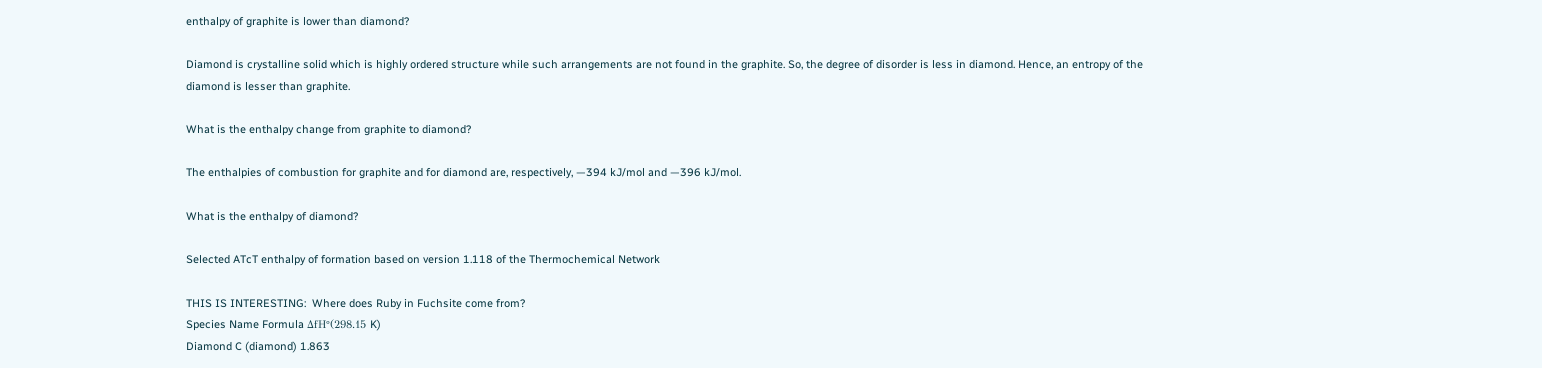enthalpy of graphite is lower than diamond?

Diamond is crystalline solid which is highly ordered structure while such arrangements are not found in the graphite. So, the degree of disorder is less in diamond. Hence, an entropy of the diamond is lesser than graphite.

What is the enthalpy change from graphite to diamond?

The enthalpies of combustion for graphite and for diamond are, respectively, —394 kJ/mol and —396 kJ/mol.

What is the enthalpy of diamond?

Selected ATcT enthalpy of formation based on version 1.118 of the Thermochemical Network

THIS IS INTERESTING:  Where does Ruby in Fuchsite come from?
Species Name Formula ΔfH°(298.15 K)
Diamond C (diamond) 1.863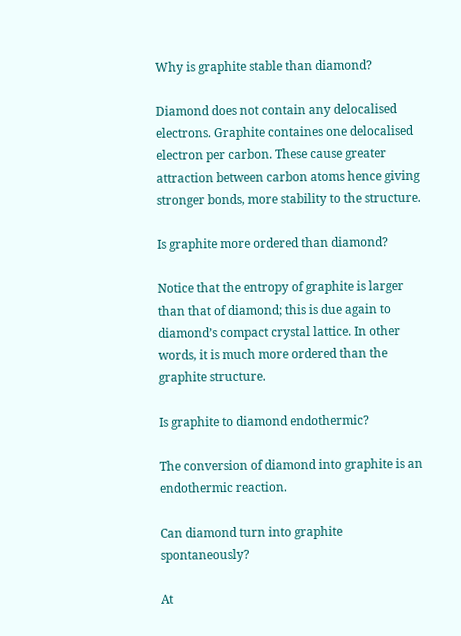Why is graphite stable than diamond?

Diamond does not contain any delocalised electrons. Graphite containes one delocalised electron per carbon. These cause greater attraction between carbon atoms hence giving stronger bonds, more stability to the structure.

Is graphite more ordered than diamond?

Notice that the entropy of graphite is larger than that of diamond; this is due again to diamond’s compact crystal lattice. In other words, it is much more ordered than the graphite structure.

Is graphite to diamond endothermic?

The conversion of diamond into graphite is an endothermic reaction.

Can diamond turn into graphite spontaneously?

At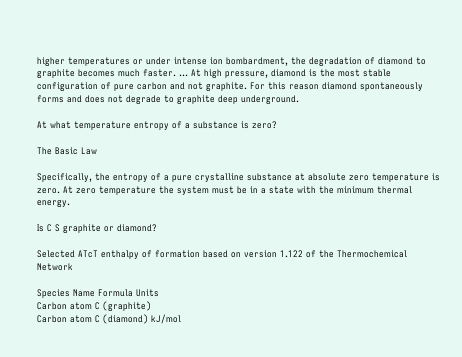higher temperatures or under intense ion bombardment, the degradation of diamond to graphite becomes much faster. … At high pressure, diamond is the most stable configuration of pure carbon and not graphite. For this reason diamond spontaneously forms and does not degrade to graphite deep underground.

At what temperature entropy of a substance is zero?

The Basic Law

Specifically, the entropy of a pure crystalline substance at absolute zero temperature is zero. At zero temperature the system must be in a state with the minimum thermal energy.

Is C S graphite or diamond?

Selected ATcT enthalpy of formation based on version 1.122 of the Thermochemical Network

Species Name Formula Units
Carbon atom C (graphite)
Carbon atom C (diamond) kJ/mol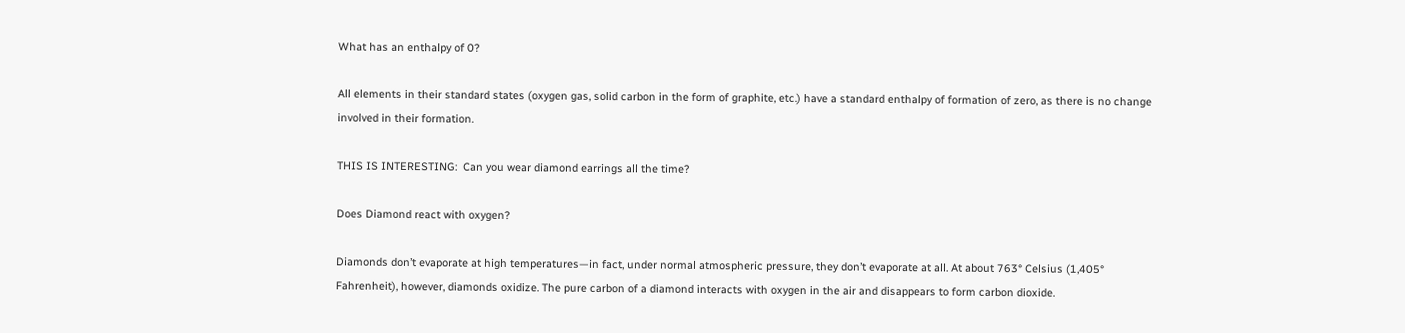What has an enthalpy of 0?

All elements in their standard states (oxygen gas, solid carbon in the form of graphite, etc.) have a standard enthalpy of formation of zero, as there is no change involved in their formation.

THIS IS INTERESTING:  Can you wear diamond earrings all the time?

Does Diamond react with oxygen?

Diamonds don’t evaporate at high temperatures—in fact, under normal atmospheric pressure, they don’t evaporate at all. At about 763° Celsius (1,405° Fahrenheit), however, diamonds oxidize. The pure carbon of a diamond interacts with oxygen in the air and disappears to form carbon dioxide.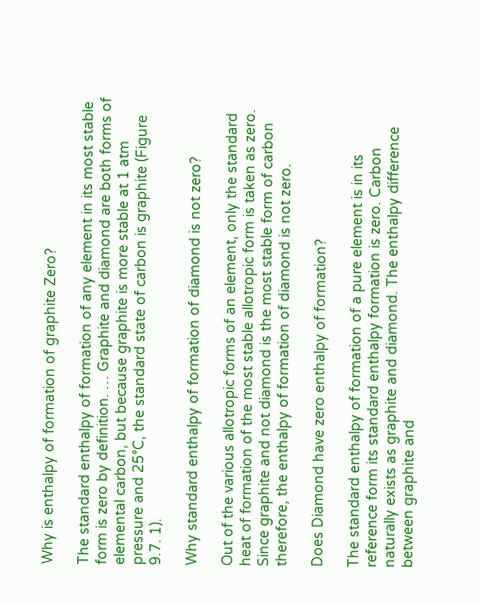Why is enthalpy of formation of graphite Zero?

The standard enthalpy of formation of any element in its most stable form is zero by definition. … Graphite and diamond are both forms of elemental carbon, but because graphite is more stable at 1 atm pressure and 25°C, the standard state of carbon is graphite (Figure 9.7. 1).

Why standard enthalpy of formation of diamond is not zero?

Out of the various allotropic forms of an element, only the standard heat of formation of the most stable allotropic form is taken as zero. Since graphite and not diamond is the most stable form of carbon therefore, the enthalpy of formation of diamond is not zero.

Does Diamond have zero enthalpy of formation?

The standard enthalpy of formation of a pure element is in its reference form its standard enthalpy formation is zero. Carbon naturally exists as graphite and diamond. The enthalpy difference between graphite and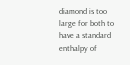diamond is too large for both to have a standard enthalpy of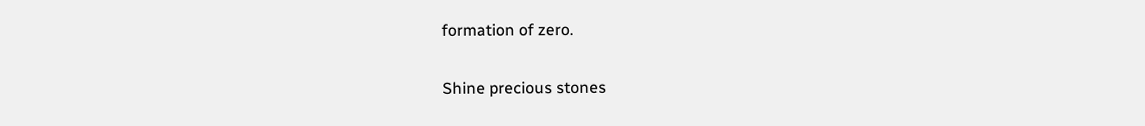formation of zero.

Shine precious stones